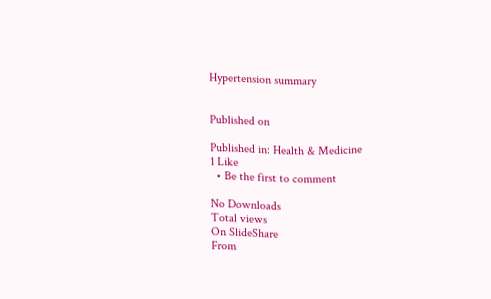Hypertension summary


Published on

Published in: Health & Medicine
1 Like
  • Be the first to comment

No Downloads
Total views
On SlideShare
From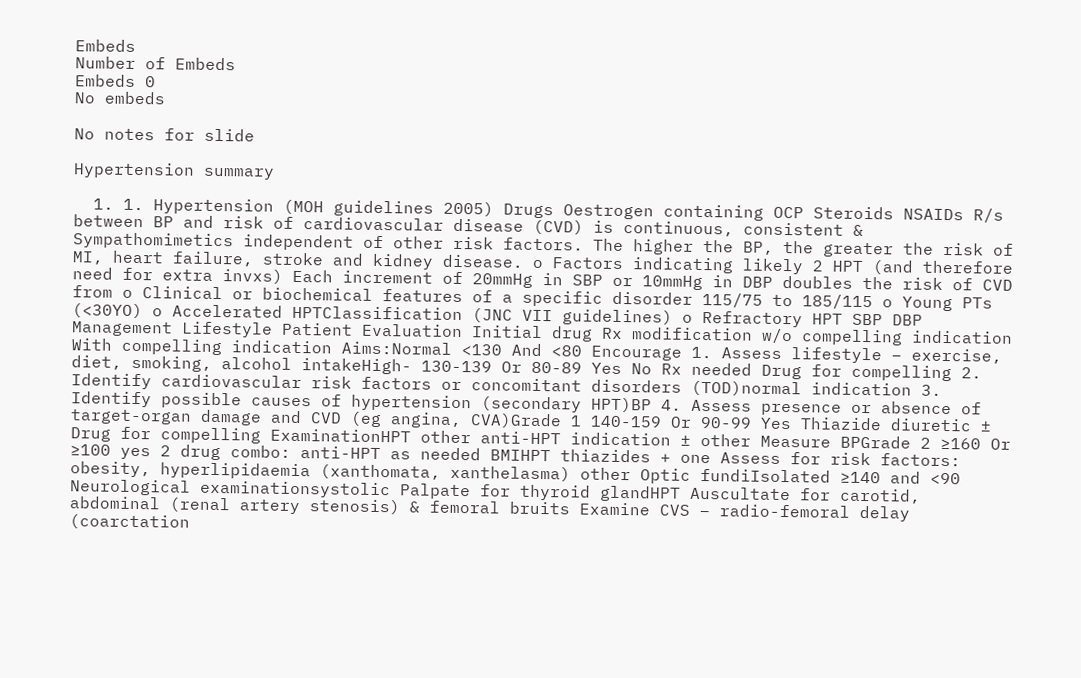Embeds
Number of Embeds
Embeds 0
No embeds

No notes for slide

Hypertension summary

  1. 1. Hypertension (MOH guidelines 2005) Drugs Oestrogen containing OCP Steroids NSAIDs R/s between BP and risk of cardiovascular disease (CVD) is continuous, consistent & Sympathomimetics independent of other risk factors. The higher the BP, the greater the risk of MI, heart failure, stroke and kidney disease. o Factors indicating likely 2 HPT (and therefore need for extra invxs) Each increment of 20mmHg in SBP or 10mmHg in DBP doubles the risk of CVD from o Clinical or biochemical features of a specific disorder 115/75 to 185/115 o Young PTs (<30YO) o Accelerated HPTClassification (JNC VII guidelines) o Refractory HPT SBP DBP Management Lifestyle Patient Evaluation Initial drug Rx modification w/o compelling indication With compelling indication Aims:Normal <130 And <80 Encourage 1. Assess lifestyle – exercise, diet, smoking, alcohol intakeHigh- 130-139 Or 80-89 Yes No Rx needed Drug for compelling 2. Identify cardiovascular risk factors or concomitant disorders (TOD)normal indication 3. Identify possible causes of hypertension (secondary HPT)BP 4. Assess presence or absence of target-organ damage and CVD (eg angina, CVA)Grade 1 140-159 Or 90-99 Yes Thiazide diuretic ± Drug for compelling ExaminationHPT other anti-HPT indication ± other Measure BPGrade 2 ≥160 Or ≥100 yes 2 drug combo: anti-HPT as needed BMIHPT thiazides + one Assess for risk factors: obesity, hyperlipidaemia (xanthomata, xanthelasma) other Optic fundiIsolated ≥140 and <90 Neurological examinationsystolic Palpate for thyroid glandHPT Auscultate for carotid, abdominal (renal artery stenosis) & femoral bruits Examine CVS – radio-femoral delay (coarctation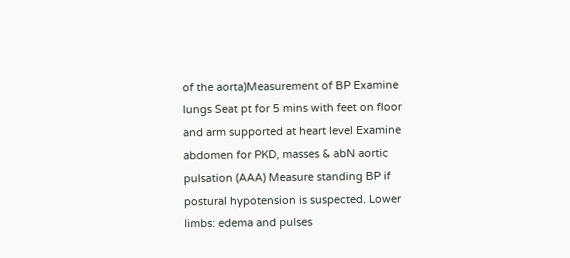of the aorta)Measurement of BP Examine lungs Seat pt for 5 mins with feet on floor and arm supported at heart level Examine abdomen for PKD, masses & abN aortic pulsation (AAA) Measure standing BP if postural hypotension is suspected. Lower limbs: edema and pulses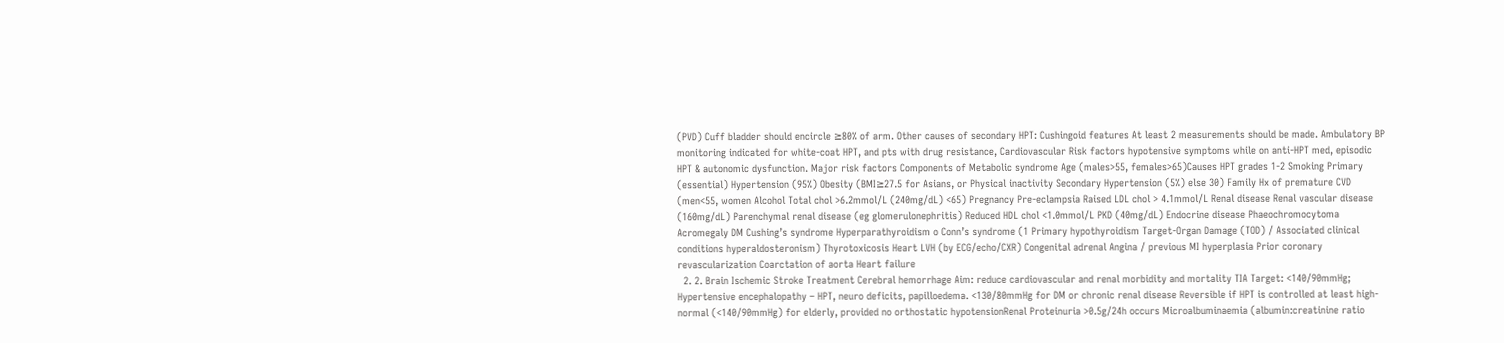(PVD) Cuff bladder should encircle ≥80% of arm. Other causes of secondary HPT: Cushingoid features At least 2 measurements should be made. Ambulatory BP monitoring indicated for white-coat HPT, and pts with drug resistance, Cardiovascular Risk factors hypotensive symptoms while on anti-HPT med, episodic HPT & autonomic dysfunction. Major risk factors Components of Metabolic syndrome Age (males>55, females>65)Causes HPT grades 1-2 Smoking Primary (essential) Hypertension (95%) Obesity (BMI≥27.5 for Asians, or Physical inactivity Secondary Hypertension (5%) else 30) Family Hx of premature CVD (men<55, women Alcohol Total chol >6.2mmol/L (240mg/dL) <65) Pregnancy Pre-eclampsia Raised LDL chol > 4.1mmol/L Renal disease Renal vascular disease (160mg/dL) Parenchymal renal disease (eg glomerulonephritis) Reduced HDL chol <1.0mmol/L PKD (40mg/dL) Endocrine disease Phaeochromocytoma Acromegaly DM Cushing’s syndrome Hyperparathyroidism o Conn’s syndrome (1 Primary hypothyroidism Target-Organ Damage (TOD) / Associated clinical conditions hyperaldosteronism) Thyrotoxicosis Heart LVH (by ECG/echo/CXR) Congenital adrenal Angina / previous MI hyperplasia Prior coronary revascularization Coarctation of aorta Heart failure
  2. 2. Brain Ischemic Stroke Treatment Cerebral hemorrhage Aim: reduce cardiovascular and renal morbidity and mortality TIA Target: <140/90mmHg; Hypertensive encephalopathy – HPT, neuro deficits, papilloedema. <130/80mmHg for DM or chronic renal disease Reversible if HPT is controlled at least high-normal (<140/90mmHg) for elderly, provided no orthostatic hypotensionRenal Proteinuria >0.5g/24h occurs Microalbuminaemia (albumin:creatinine ratio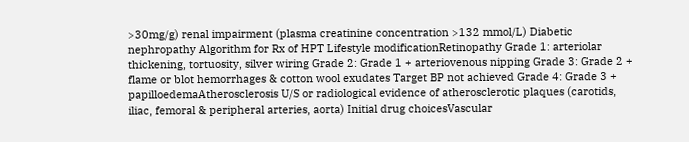>30mg/g) renal impairment (plasma creatinine concentration >132 mmol/L) Diabetic nephropathy Algorithm for Rx of HPT Lifestyle modificationRetinopathy Grade 1: arteriolar thickening, tortuosity, silver wiring Grade 2: Grade 1 + arteriovenous nipping Grade 3: Grade 2 + flame or blot hemorrhages & cotton wool exudates Target BP not achieved Grade 4: Grade 3 + papilloedemaAtherosclerosis U/S or radiological evidence of atherosclerotic plaques (carotids, iliac, femoral & peripheral arteries, aorta) Initial drug choicesVascular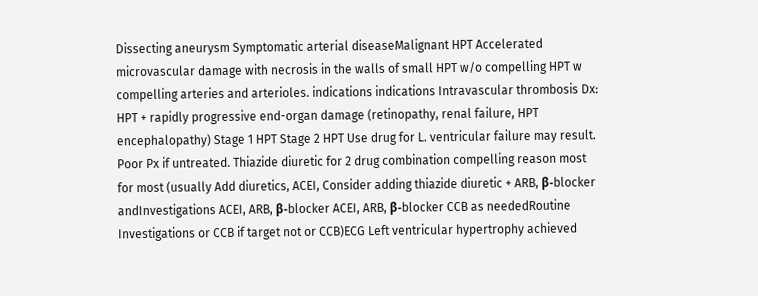Dissecting aneurysm Symptomatic arterial diseaseMalignant HPT Accelerated microvascular damage with necrosis in the walls of small HPT w/o compelling HPT w compelling arteries and arterioles. indications indications Intravascular thrombosis Dx: HPT + rapidly progressive end-organ damage (retinopathy, renal failure, HPT encephalopathy) Stage 1 HPT Stage 2 HPT Use drug for L. ventricular failure may result. Poor Px if untreated. Thiazide diuretic for 2 drug combination compelling reason most for most (usually Add diuretics, ACEI, Consider adding thiazide diuretic + ARB, β-blocker andInvestigations ACEI, ARB, β-blocker ACEI, ARB, β-blocker CCB as neededRoutine Investigations or CCB if target not or CCB)ECG Left ventricular hypertrophy achieved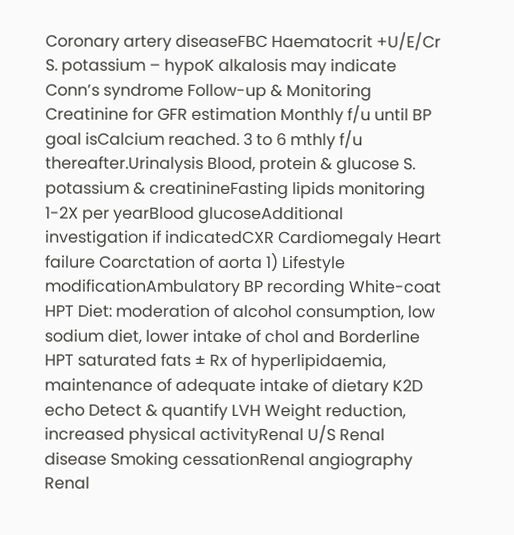Coronary artery diseaseFBC Haematocrit +U/E/Cr S. potassium – hypoK alkalosis may indicate Conn’s syndrome Follow-up & Monitoring Creatinine for GFR estimation Monthly f/u until BP goal isCalcium reached. 3 to 6 mthly f/u thereafter.Urinalysis Blood, protein & glucose S. potassium & creatinineFasting lipids monitoring 1-2X per yearBlood glucoseAdditional investigation if indicatedCXR Cardiomegaly Heart failure Coarctation of aorta 1) Lifestyle modificationAmbulatory BP recording White-coat HPT Diet: moderation of alcohol consumption, low sodium diet, lower intake of chol and Borderline HPT saturated fats ± Rx of hyperlipidaemia, maintenance of adequate intake of dietary K2D echo Detect & quantify LVH Weight reduction, increased physical activityRenal U/S Renal disease Smoking cessationRenal angiography Renal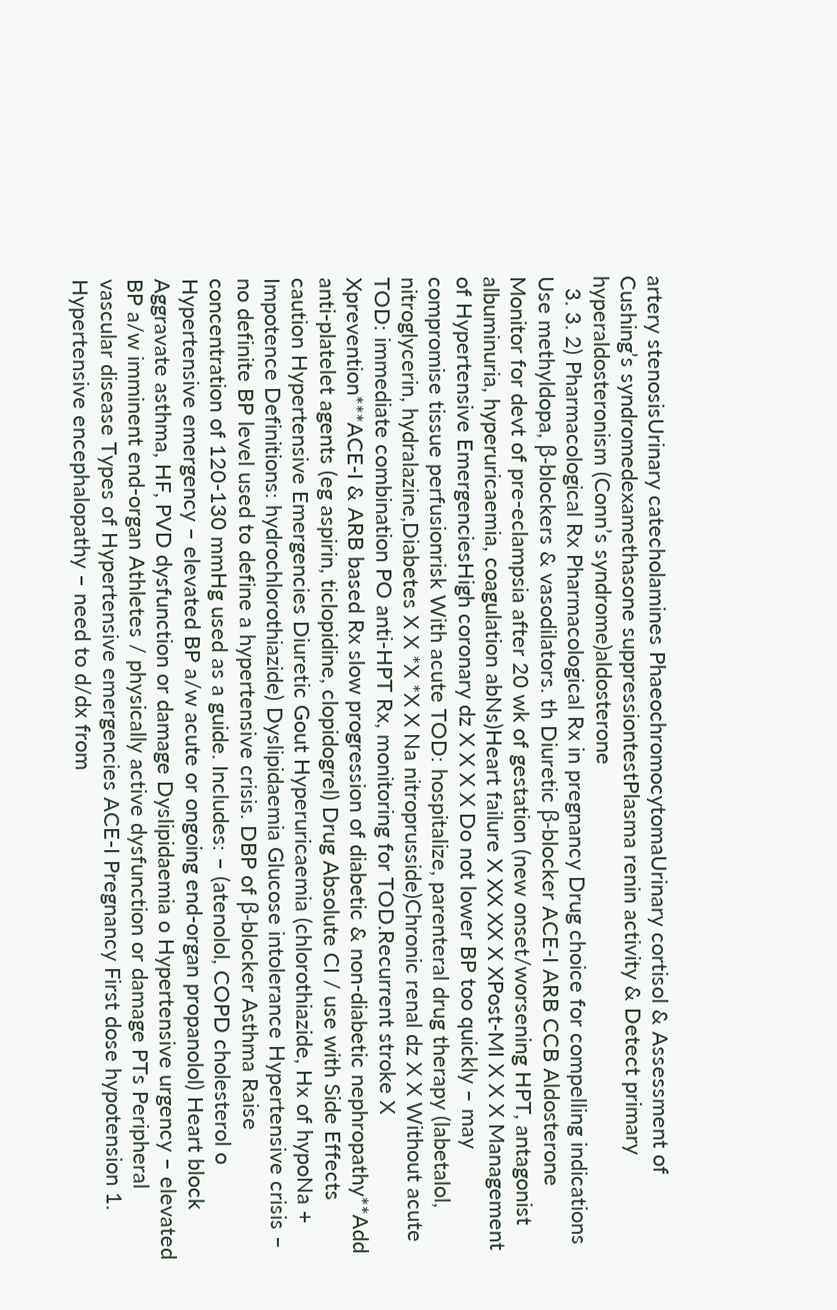artery stenosisUrinary catecholamines PhaeochromocytomaUrinary cortisol & Assessment of Cushing’s syndromedexamethasone suppressiontestPlasma renin activity & Detect primary hyperaldosteronism (Conn’s syndrome)aldosterone
  3. 3. 2) Pharmacological Rx Pharmacological Rx in pregnancy Drug choice for compelling indications Use methyldopa, β-blockers & vasodilators. th Diuretic β-blocker ACE-I ARB CCB Aldosterone Monitor for devt of pre-eclampsia after 20 wk of gestation (new onset/worsening HPT, antagonist albuminuria, hyperuricaemia, coagulation abNs)Heart failure X XX XX X XPost-MI X X X Management of Hypertensive EmergenciesHigh coronary dz X X X X Do not lower BP too quickly – may compromise tissue perfusionrisk With acute TOD: hospitalize, parenteral drug therapy (labetalol, nitroglycerin, hydralazine,Diabetes X X *X *X X Na nitroprusside)Chronic renal dz X X Without acute TOD: immediate combination PO anti-HPT Rx, monitoring for TOD.Recurrent stroke X Xprevention***ACE-I & ARB based Rx slow progression of diabetic & non-diabetic nephropathy**Add anti-platelet agents (eg aspirin, ticlopidine, clopidogrel) Drug Absolute CI / use with Side Effects caution Hypertensive Emergencies Diuretic Gout Hyperuricaemia (chlorothiazide, Hx of hypoNa + Impotence Definitions: hydrochlorothiazide) Dyslipidaemia Glucose intolerance Hypertensive crisis – no definite BP level used to define a hypertensive crisis. DBP of β-blocker Asthma Raise concentration of 120-130 mmHg used as a guide. Includes: – (atenolol, COPD cholesterol o Hypertensive emergency – elevated BP a/w acute or ongoing end-organ propanolol) Heart block Aggravate asthma, HF, PVD dysfunction or damage Dyslipidaemia o Hypertensive urgency – elevated BP a/w imminent end-organ Athletes / physically active dysfunction or damage PTs Peripheral vascular disease Types of Hypertensive emergencies ACE-I Pregnancy First dose hypotension 1. Hypertensive encephalopathy – need to d/dx from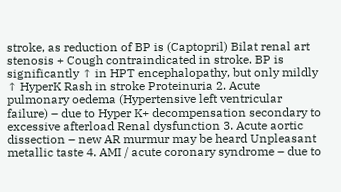stroke, as reduction of BP is (Captopril) Bilat renal art stenosis + Cough contraindicated in stroke. BP is significantly ↑ in HPT encephalopathy, but only mildly ↑ HyperK Rash in stroke Proteinuria 2. Acute pulmonary oedema (Hypertensive left ventricular failure) – due to Hyper K+ decompensation secondary to excessive afterload Renal dysfunction 3. Acute aortic dissection – new AR murmur may be heard Unpleasant metallic taste 4. AMI / acute coronary syndrome – due to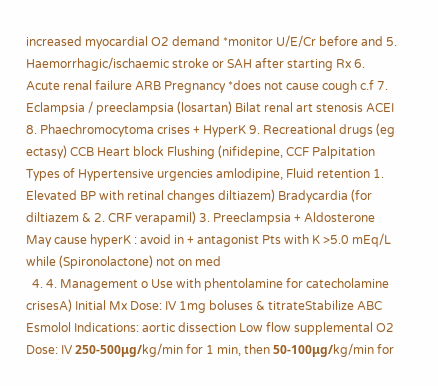increased myocardial O2 demand *monitor U/E/Cr before and 5. Haemorrhagic/ischaemic stroke or SAH after starting Rx 6. Acute renal failure ARB Pregnancy *does not cause cough c.f 7. Eclampsia / preeclampsia (losartan) Bilat renal art stenosis ACEI 8. Phaechromocytoma crises + HyperK 9. Recreational drugs (eg ectasy) CCB Heart block Flushing (nifidepine, CCF Palpitation Types of Hypertensive urgencies amlodipine, Fluid retention 1. Elevated BP with retinal changes diltiazem) Bradycardia (for diltiazem & 2. CRF verapamil) 3. Preeclampsia + Aldosterone May cause hyperK : avoid in + antagonist Pts with K >5.0 mEq/L while (Spironolactone) not on med
  4. 4. Management o Use with phentolamine for catecholamine crisesA) Initial Mx Dose: IV 1mg boluses & titrateStabilize ABC Esmolol Indications: aortic dissection Low flow supplemental O2 Dose: IV 250-500μg/kg/min for 1 min, then 50-100μg/kg/min for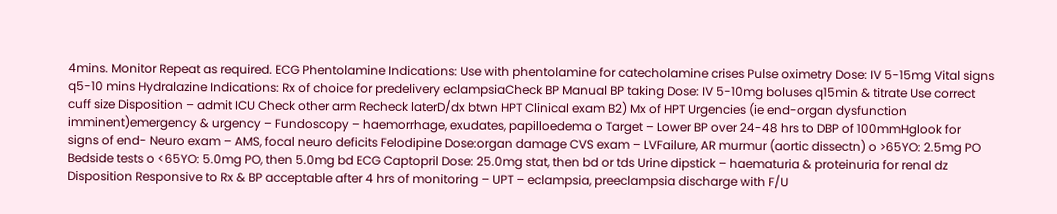4mins. Monitor Repeat as required. ECG Phentolamine Indications: Use with phentolamine for catecholamine crises Pulse oximetry Dose: IV 5-15mg Vital signs q5-10 mins Hydralazine Indications: Rx of choice for predelivery eclampsiaCheck BP Manual BP taking Dose: IV 5-10mg boluses q15min & titrate Use correct cuff size Disposition – admit ICU Check other arm Recheck laterD/dx btwn HPT Clinical exam B2) Mx of HPT Urgencies (ie end-organ dysfunction imminent)emergency & urgency – Fundoscopy – haemorrhage, exudates, papilloedema o Target – Lower BP over 24-48 hrs to DBP of 100mmHglook for signs of end- Neuro exam – AMS, focal neuro deficits Felodipine Dose:organ damage CVS exam – LVFailure, AR murmur (aortic dissectn) o >65YO: 2.5mg PO Bedside tests o <65YO: 5.0mg PO, then 5.0mg bd ECG Captopril Dose: 25.0mg stat, then bd or tds Urine dipstick – haematuria & proteinuria for renal dz Disposition Responsive to Rx & BP acceptable after 4 hrs of monitoring – UPT – eclampsia, preeclampsia discharge with F/U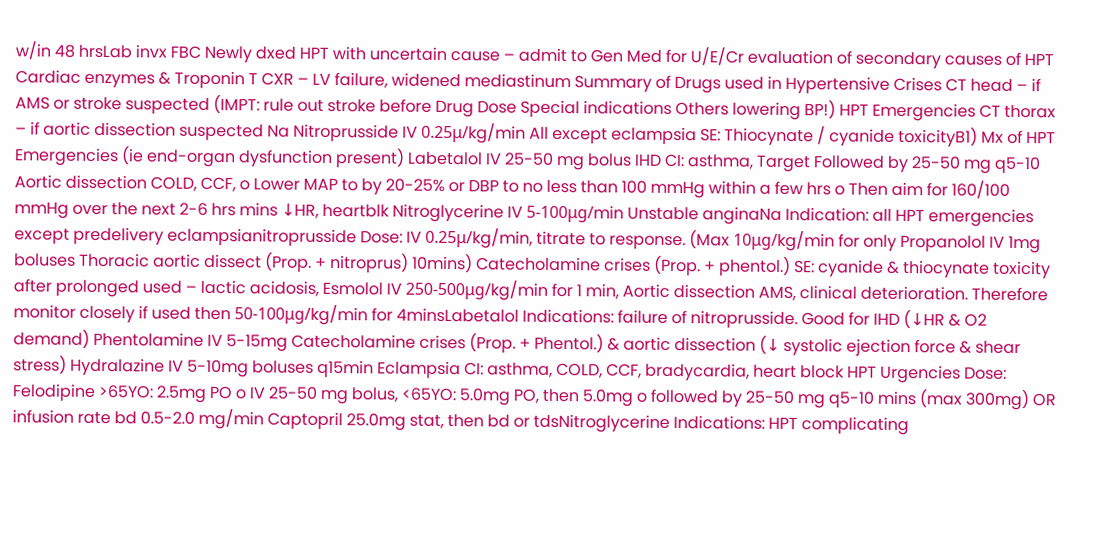w/in 48 hrsLab invx FBC Newly dxed HPT with uncertain cause – admit to Gen Med for U/E/Cr evaluation of secondary causes of HPT Cardiac enzymes & Troponin T CXR – LV failure, widened mediastinum Summary of Drugs used in Hypertensive Crises CT head – if AMS or stroke suspected (IMPT: rule out stroke before Drug Dose Special indications Others lowering BP!) HPT Emergencies CT thorax – if aortic dissection suspected Na Nitroprusside IV 0.25μ/kg/min All except eclampsia SE: Thiocynate / cyanide toxicityB1) Mx of HPT Emergencies (ie end-organ dysfunction present) Labetalol IV 25-50 mg bolus IHD CI: asthma, Target Followed by 25-50 mg q5-10 Aortic dissection COLD, CCF, o Lower MAP to by 20-25% or DBP to no less than 100 mmHg within a few hrs o Then aim for 160/100 mmHg over the next 2-6 hrs mins ↓HR, heartblk Nitroglycerine IV 5-100μg/min Unstable anginaNa Indication: all HPT emergencies except predelivery eclampsianitroprusside Dose: IV 0.25μ/kg/min, titrate to response. (Max 10μg/kg/min for only Propanolol IV 1mg boluses Thoracic aortic dissect (Prop. + nitroprus) 10mins) Catecholamine crises (Prop. + phentol.) SE: cyanide & thiocynate toxicity after prolonged used – lactic acidosis, Esmolol IV 250-500μg/kg/min for 1 min, Aortic dissection AMS, clinical deterioration. Therefore monitor closely if used then 50-100μg/kg/min for 4minsLabetalol Indications: failure of nitroprusside. Good for IHD (↓HR & O2 demand) Phentolamine IV 5-15mg Catecholamine crises (Prop. + Phentol.) & aortic dissection (↓ systolic ejection force & shear stress) Hydralazine IV 5-10mg boluses q15min Eclampsia CI: asthma, COLD, CCF, bradycardia, heart block HPT Urgencies Dose: Felodipine >65YO: 2.5mg PO o IV 25-50 mg bolus, <65YO: 5.0mg PO, then 5.0mg o followed by 25-50 mg q5-10 mins (max 300mg) OR infusion rate bd 0.5-2.0 mg/min Captopril 25.0mg stat, then bd or tdsNitroglycerine Indications: HPT complicating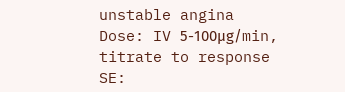unstable angina Dose: IV 5-100μg/min, titrate to response SE: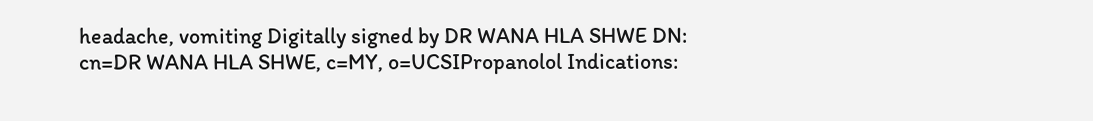headache, vomiting Digitally signed by DR WANA HLA SHWE DN: cn=DR WANA HLA SHWE, c=MY, o=UCSIPropanolol Indications: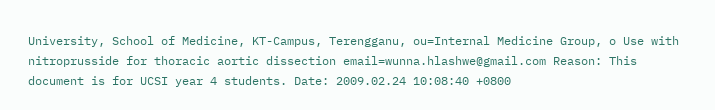University, School of Medicine, KT-Campus, Terengganu, ou=Internal Medicine Group, o Use with nitroprusside for thoracic aortic dissection email=wunna.hlashwe@gmail.com Reason: This document is for UCSI year 4 students. Date: 2009.02.24 10:08:40 +0800